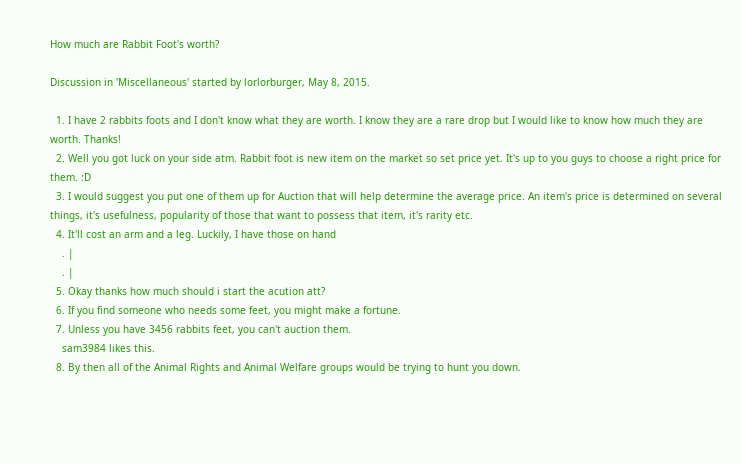How much are Rabbit Foot's worth?

Discussion in 'Miscellaneous' started by lorlorburger, May 8, 2015.

  1. I have 2 rabbits foots and I don't know what they are worth. I know they are a rare drop but I would like to know how much they are worth. Thanks!
  2. Well you got luck on your side atm. Rabbit foot is new item on the market so set price yet. It's up to you guys to choose a right price for them. :D
  3. I would suggest you put one of them up for Auction that will help determine the average price. An item's price is determined on several things, it's usefulness, popularity of those that want to possess that item, it's rarity etc.
  4. It'll cost an arm and a leg. Luckily, I have those on hand
    . |
    . |
  5. Okay thanks how much should i start the acution att?
  6. If you find someone who needs some feet, you might make a fortune.
  7. Unless you have 3456 rabbits feet, you can't auction them.
    sam3984 likes this.
  8. By then all of the Animal Rights and Animal Welfare groups would be trying to hunt you down.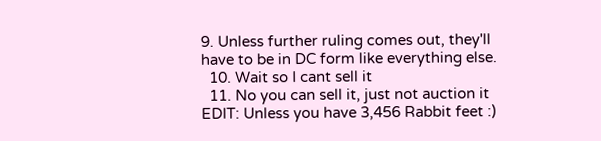9. Unless further ruling comes out, they'll have to be in DC form like everything else.
  10. Wait so I cant sell it
  11. No you can sell it, just not auction it EDIT: Unless you have 3,456 Rabbit feet :)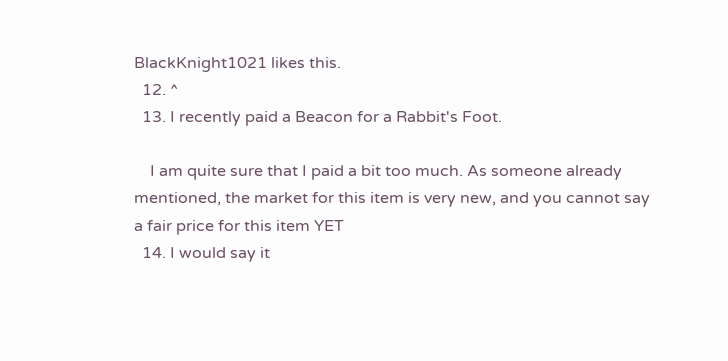BlackKnight1021 likes this.
  12. ^
  13. I recently paid a Beacon for a Rabbit's Foot.

    I am quite sure that I paid a bit too much. As someone already mentioned, the market for this item is very new, and you cannot say a fair price for this item YET
  14. I would say it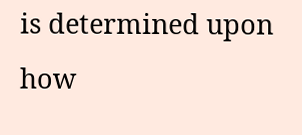is determined upon how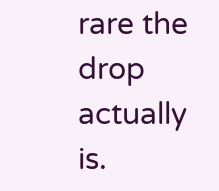rare the drop actually is.